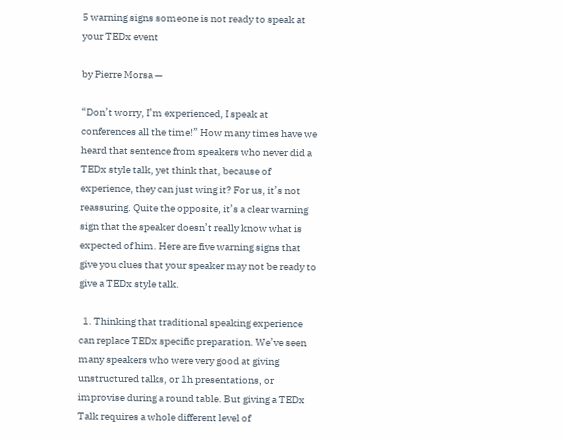5 warning signs someone is not ready to speak at your TEDx event

by Pierre Morsa —

“Don’t worry, I’m experienced, I speak at conferences all the time!” How many times have we heard that sentence from speakers who never did a TEDx style talk, yet think that, because of experience, they can just wing it? For us, it’s not reassuring. Quite the opposite, it’s a clear warning sign that the speaker doesn’t really know what is expected of him. Here are five warning signs that give you clues that your speaker may not be ready to give a TEDx style talk.

  1. Thinking that traditional speaking experience can replace TEDx specific preparation. We’ve seen many speakers who were very good at giving unstructured talks, or 1h presentations, or improvise during a round table. But giving a TEDx Talk requires a whole different level of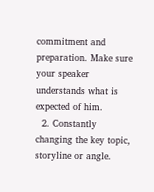commitment and preparation. Make sure your speaker understands what is expected of him.
  2. Constantly changing the key topic, storyline or angle.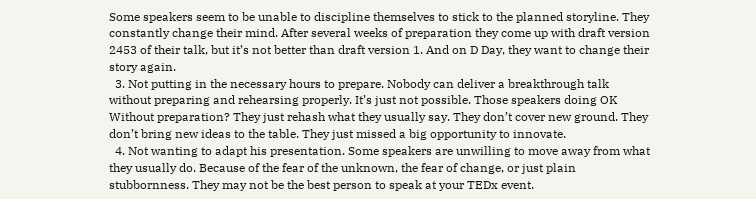Some speakers seem to be unable to discipline themselves to stick to the planned storyline. They constantly change their mind. After several weeks of preparation they come up with draft version 2453 of their talk, but it’s not better than draft version 1. And on D Day, they want to change their story again.
  3. Not putting in the necessary hours to prepare. Nobody can deliver a breakthrough talk without preparing and rehearsing properly. It’s just not possible. Those speakers doing OK Without preparation? They just rehash what they usually say. They don’t cover new ground. They don’t bring new ideas to the table. They just missed a big opportunity to innovate.
  4. Not wanting to adapt his presentation. Some speakers are unwilling to move away from what they usually do. Because of the fear of the unknown, the fear of change, or just plain stubbornness. They may not be the best person to speak at your TEDx event.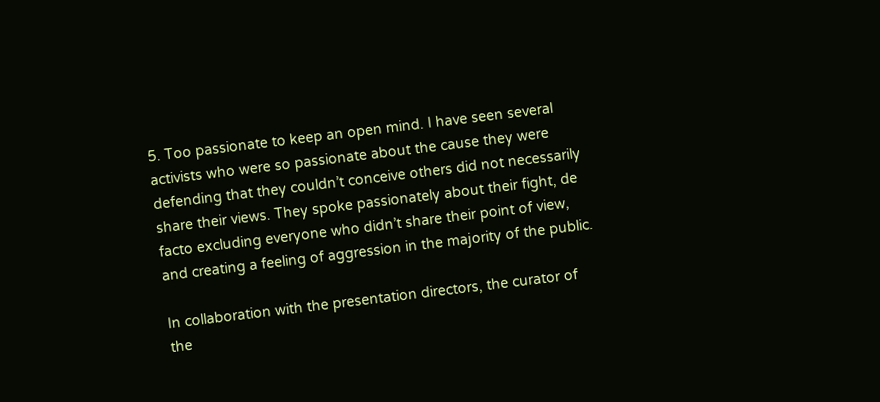5. Too passionate to keep an open mind. I have seen several activists who were so passionate about the cause they were defending that they couldn’t conceive others did not necessarily share their views. They spoke passionately about their fight, de facto excluding everyone who didn’t share their point of view, and creating a feeling of aggression in the majority of the public.

In collaboration with the presentation directors, the curator of the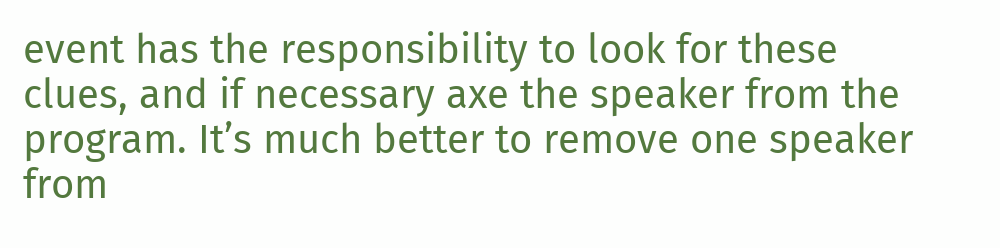event has the responsibility to look for these clues, and if necessary axe the speaker from the program. It’s much better to remove one speaker from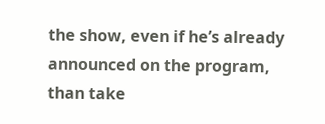the show, even if he’s already announced on the program, than take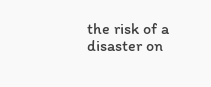the risk of a disaster on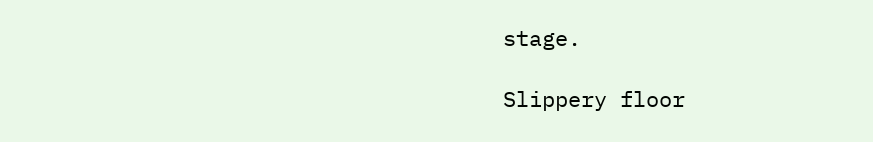stage.

Slippery floor